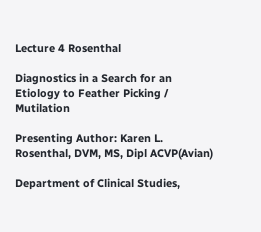Lecture 4 Rosenthal

Diagnostics in a Search for an Etiology to Feather Picking / Mutilation

Presenting Author: Karen L. Rosenthal, DVM, MS, Dipl ACVP(Avian)

Department of Clinical Studies,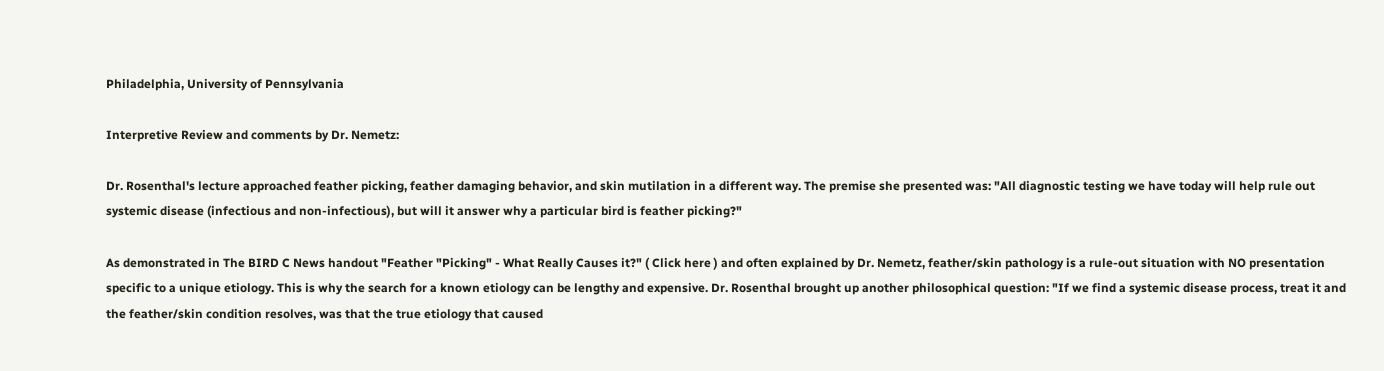Philadelphia, University of Pennsylvania

Interpretive Review and comments by Dr. Nemetz:

Dr. Rosenthal's lecture approached feather picking, feather damaging behavior, and skin mutilation in a different way. The premise she presented was: "All diagnostic testing we have today will help rule out systemic disease (infectious and non-infectious), but will it answer why a particular bird is feather picking?"

As demonstrated in The BIRD C News handout "Feather "Picking" - What Really Causes it?" ( Click here ) and often explained by Dr. Nemetz, feather/skin pathology is a rule-out situation with NO presentation specific to a unique etiology. This is why the search for a known etiology can be lengthy and expensive. Dr. Rosenthal brought up another philosophical question: "If we find a systemic disease process, treat it and the feather/skin condition resolves, was that the true etiology that caused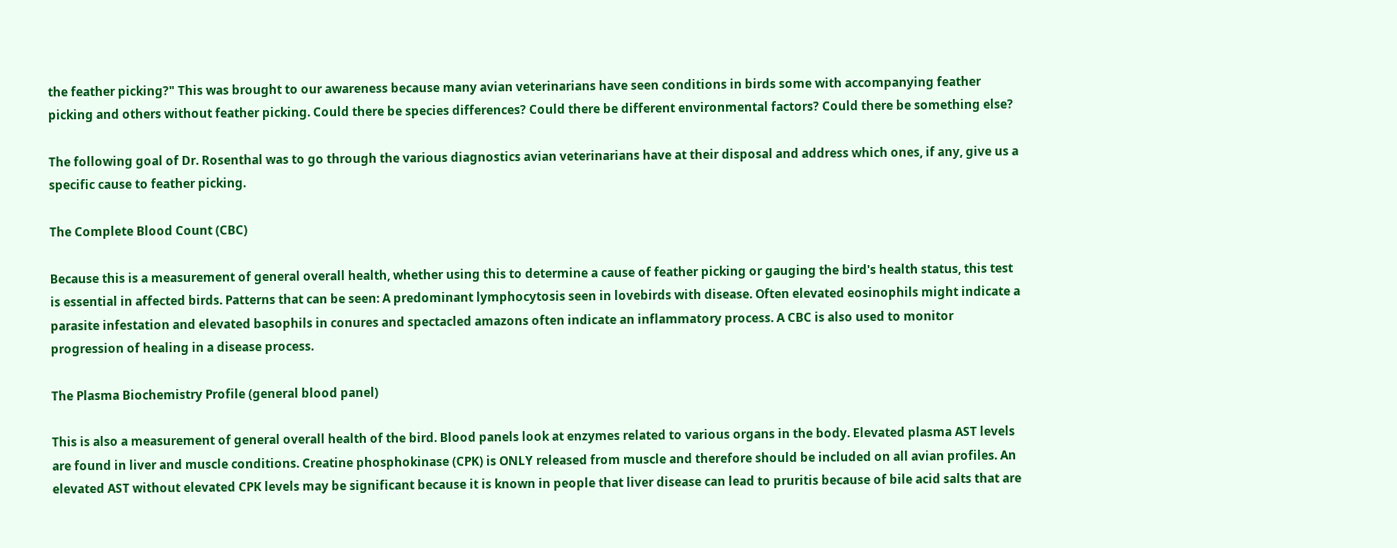the feather picking?" This was brought to our awareness because many avian veterinarians have seen conditions in birds some with accompanying feather picking and others without feather picking. Could there be species differences? Could there be different environmental factors? Could there be something else?

The following goal of Dr. Rosenthal was to go through the various diagnostics avian veterinarians have at their disposal and address which ones, if any, give us a specific cause to feather picking.

The Complete Blood Count (CBC)

Because this is a measurement of general overall health, whether using this to determine a cause of feather picking or gauging the bird's health status, this test is essential in affected birds. Patterns that can be seen: A predominant lymphocytosis seen in lovebirds with disease. Often elevated eosinophils might indicate a parasite infestation and elevated basophils in conures and spectacled amazons often indicate an inflammatory process. A CBC is also used to monitor progression of healing in a disease process.

The Plasma Biochemistry Profile (general blood panel)

This is also a measurement of general overall health of the bird. Blood panels look at enzymes related to various organs in the body. Elevated plasma AST levels are found in liver and muscle conditions. Creatine phosphokinase (CPK) is ONLY released from muscle and therefore should be included on all avian profiles. An elevated AST without elevated CPK levels may be significant because it is known in people that liver disease can lead to pruritis because of bile acid salts that are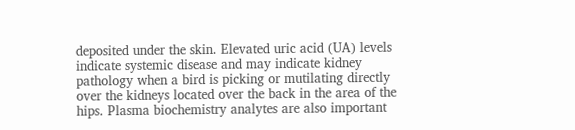deposited under the skin. Elevated uric acid (UA) levels indicate systemic disease and may indicate kidney pathology when a bird is picking or mutilating directly over the kidneys located over the back in the area of the hips. Plasma biochemistry analytes are also important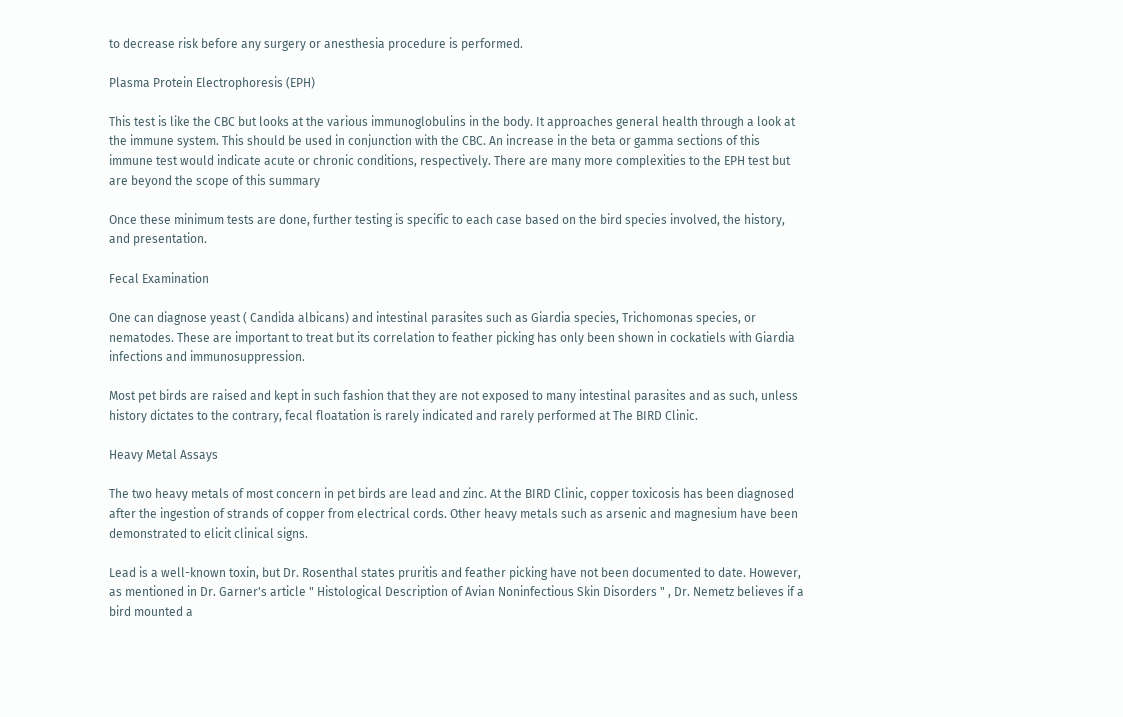to decrease risk before any surgery or anesthesia procedure is performed.

Plasma Protein Electrophoresis (EPH)

This test is like the CBC but looks at the various immunoglobulins in the body. It approaches general health through a look at the immune system. This should be used in conjunction with the CBC. An increase in the beta or gamma sections of this immune test would indicate acute or chronic conditions, respectively. There are many more complexities to the EPH test but are beyond the scope of this summary

Once these minimum tests are done, further testing is specific to each case based on the bird species involved, the history, and presentation.

Fecal Examination

One can diagnose yeast ( Candida albicans) and intestinal parasites such as Giardia species, Trichomonas species, or nematodes. These are important to treat but its correlation to feather picking has only been shown in cockatiels with Giardia infections and immunosuppression.

Most pet birds are raised and kept in such fashion that they are not exposed to many intestinal parasites and as such, unless history dictates to the contrary, fecal floatation is rarely indicated and rarely performed at The BIRD Clinic.

Heavy Metal Assays

The two heavy metals of most concern in pet birds are lead and zinc. At the BIRD Clinic, copper toxicosis has been diagnosed after the ingestion of strands of copper from electrical cords. Other heavy metals such as arsenic and magnesium have been demonstrated to elicit clinical signs.

Lead is a well-known toxin, but Dr. Rosenthal states pruritis and feather picking have not been documented to date. However, as mentioned in Dr. Garner's article " Histological Description of Avian Noninfectious Skin Disorders " , Dr. Nemetz believes if a bird mounted a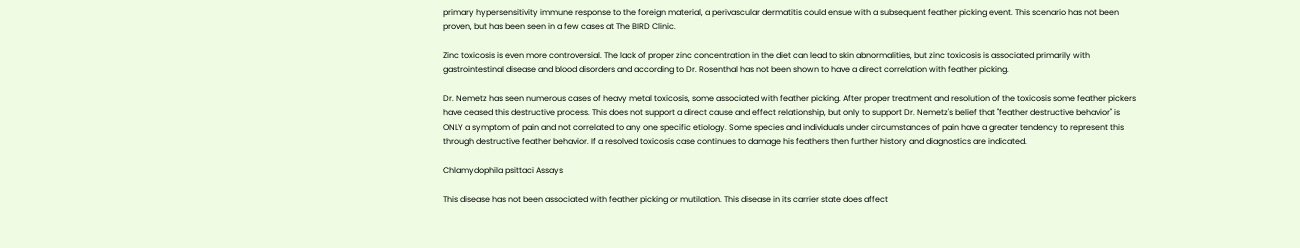primary hypersensitivity immune response to the foreign material, a perivascular dermatitis could ensue with a subsequent feather picking event. This scenario has not been proven, but has been seen in a few cases at The BIRD Clinic.

Zinc toxicosis is even more controversial. The lack of proper zinc concentration in the diet can lead to skin abnormalities, but zinc toxicosis is associated primarily with gastrointestinal disease and blood disorders and according to Dr. Rosenthal has not been shown to have a direct correlation with feather picking.

Dr. Nemetz has seen numerous cases of heavy metal toxicosis, some associated with feather picking. After proper treatment and resolution of the toxicosis some feather pickers have ceased this destructive process. This does not support a direct cause and effect relationship, but only to support Dr. Nemetz's belief that "feather destructive behavior" is ONLY a symptom of pain and not correlated to any one specific etiology. Some species and individuals under circumstances of pain have a greater tendency to represent this through destructive feather behavior. If a resolved toxicosis case continues to damage his feathers then further history and diagnostics are indicated.

Chlamydophila psittaci Assays

This disease has not been associated with feather picking or mutilation. This disease in its carrier state does affect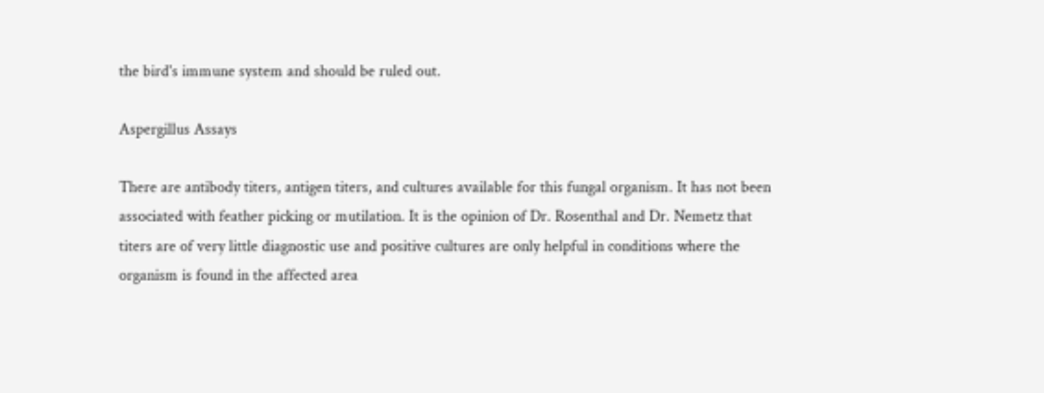the bird's immune system and should be ruled out.

Aspergillus Assays

There are antibody titers, antigen titers, and cultures available for this fungal organism. It has not been associated with feather picking or mutilation. It is the opinion of Dr. Rosenthal and Dr. Nemetz that titers are of very little diagnostic use and positive cultures are only helpful in conditions where the organism is found in the affected area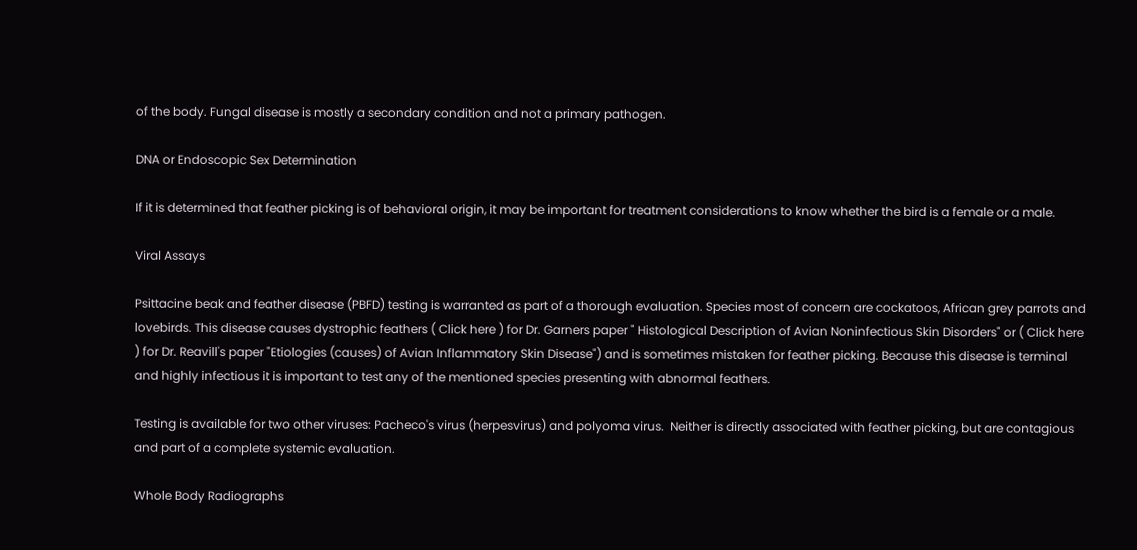of the body. Fungal disease is mostly a secondary condition and not a primary pathogen.

DNA or Endoscopic Sex Determination

If it is determined that feather picking is of behavioral origin, it may be important for treatment considerations to know whether the bird is a female or a male.

Viral Assays

Psittacine beak and feather disease (PBFD) testing is warranted as part of a thorough evaluation. Species most of concern are cockatoos, African grey parrots and lovebirds. This disease causes dystrophic feathers ( Click here ) for Dr. Garners paper " Histological Description of Avian Noninfectious Skin Disorders" or ( Click here ) for Dr. Reavill's paper "Etiologies (causes) of Avian Inflammatory Skin Disease") and is sometimes mistaken for feather picking. Because this disease is terminal and highly infectious it is important to test any of the mentioned species presenting with abnormal feathers.

Testing is available for two other viruses: Pacheco's virus (herpesvirus) and polyoma virus.  Neither is directly associated with feather picking, but are contagious and part of a complete systemic evaluation.

Whole Body Radiographs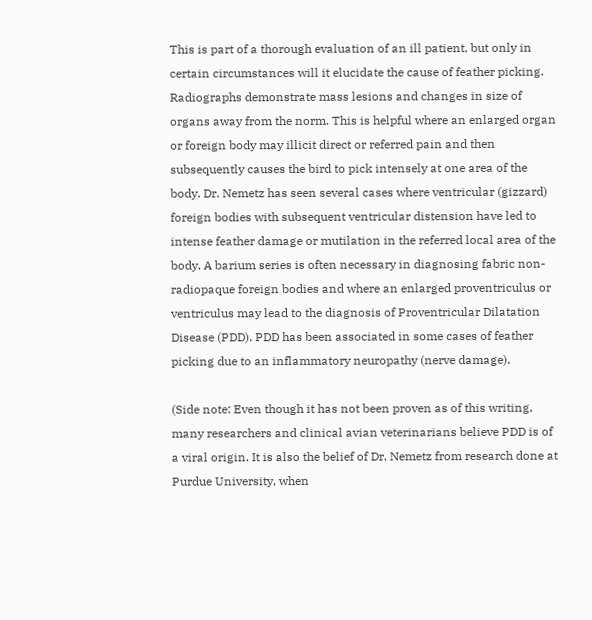This is part of a thorough evaluation of an ill patient, but only in certain circumstances will it elucidate the cause of feather picking. Radiographs demonstrate mass lesions and changes in size of organs away from the norm. This is helpful where an enlarged organ or foreign body may illicit direct or referred pain and then subsequently causes the bird to pick intensely at one area of the body. Dr. Nemetz has seen several cases where ventricular (gizzard) foreign bodies with subsequent ventricular distension have led to intense feather damage or mutilation in the referred local area of the body. A barium series is often necessary in diagnosing fabric non-radiopaque foreign bodies and where an enlarged proventriculus or ventriculus may lead to the diagnosis of Proventricular Dilatation Disease (PDD). PDD has been associated in some cases of feather picking due to an inflammatory neuropathy (nerve damage).

(Side note: Even though it has not been proven as of this writing, many researchers and clinical avian veterinarians believe PDD is of a viral origin. It is also the belief of Dr. Nemetz from research done at Purdue University, when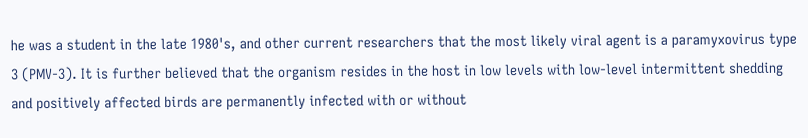he was a student in the late 1980's, and other current researchers that the most likely viral agent is a paramyxovirus type 3 (PMV-3). It is further believed that the organism resides in the host in low levels with low-level intermittent shedding and positively affected birds are permanently infected with or without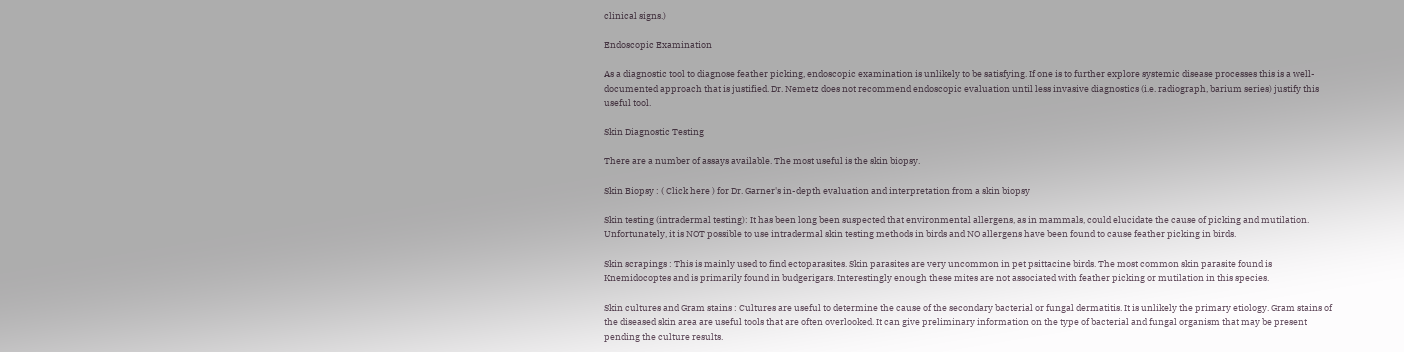clinical signs.)

Endoscopic Examination

As a diagnostic tool to diagnose feather picking, endoscopic examination is unlikely to be satisfying. If one is to further explore systemic disease processes this is a well-documented approach that is justified. Dr. Nemetz does not recommend endoscopic evaluation until less invasive diagnostics (i.e. radiograph, barium series) justify this useful tool.

Skin Diagnostic Testing

There are a number of assays available. The most useful is the skin biopsy.

Skin Biopsy : ( Click here ) for Dr. Garner's in-depth evaluation and interpretation from a skin biopsy

Skin testing (intradermal testing): It has been long been suspected that environmental allergens, as in mammals, could elucidate the cause of picking and mutilation. Unfortunately, it is NOT possible to use intradermal skin testing methods in birds and NO allergens have been found to cause feather picking in birds.

Skin scrapings : This is mainly used to find ectoparasites. Skin parasites are very uncommon in pet psittacine birds. The most common skin parasite found is Knemidocoptes and is primarily found in budgerigars. Interestingly enough these mites are not associated with feather picking or mutilation in this species.

Skin cultures and Gram stains : Cultures are useful to determine the cause of the secondary bacterial or fungal dermatitis. It is unlikely the primary etiology. Gram stains of the diseased skin area are useful tools that are often overlooked. It can give preliminary information on the type of bacterial and fungal organism that may be present pending the culture results.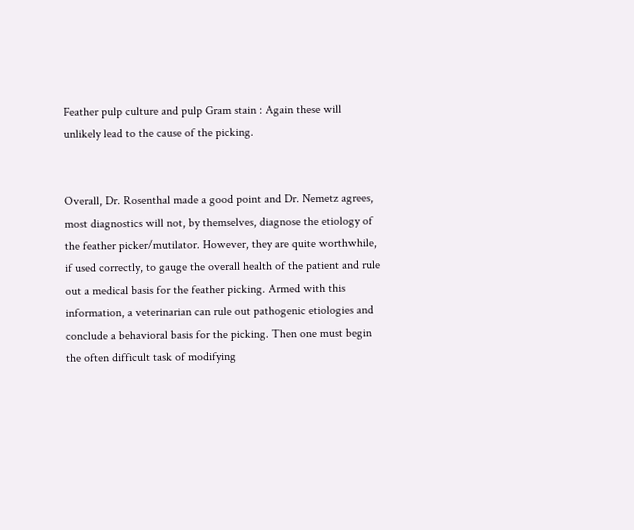Feather pulp culture and pulp Gram stain : Again these will unlikely lead to the cause of the picking.


Overall, Dr. Rosenthal made a good point and Dr. Nemetz agrees, most diagnostics will not, by themselves, diagnose the etiology of the feather picker/mutilator. However, they are quite worthwhile, if used correctly, to gauge the overall health of the patient and rule out a medical basis for the feather picking. Armed with this information, a veterinarian can rule out pathogenic etiologies and conclude a behavioral basis for the picking. Then one must begin the often difficult task of modifying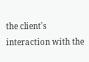the client's interaction with the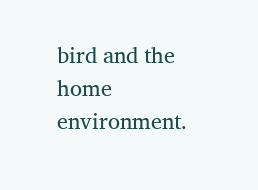bird and the home environment.